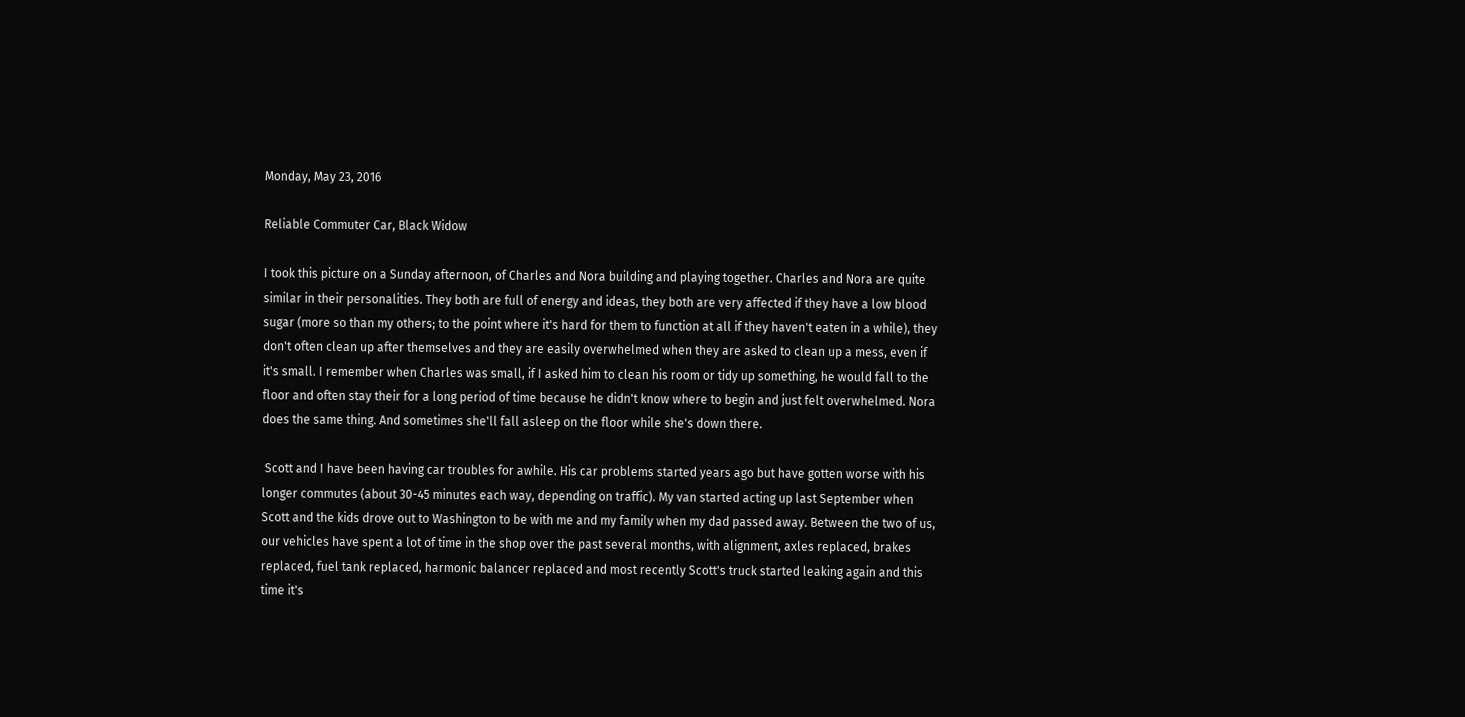Monday, May 23, 2016

Reliable Commuter Car, Black Widow

I took this picture on a Sunday afternoon, of Charles and Nora building and playing together. Charles and Nora are quite similar in their personalities. They both are full of energy and ideas, they both are very affected if they have a low blood sugar (more so than my others; to the point where it's hard for them to function at all if they haven't eaten in a while), they don't often clean up after themselves and they are easily overwhelmed when they are asked to clean up a mess, even if it's small. I remember when Charles was small, if I asked him to clean his room or tidy up something, he would fall to the floor and often stay their for a long period of time because he didn't know where to begin and just felt overwhelmed. Nora does the same thing. And sometimes she'll fall asleep on the floor while she's down there.

 Scott and I have been having car troubles for awhile. His car problems started years ago but have gotten worse with his longer commutes (about 30-45 minutes each way, depending on traffic). My van started acting up last September when Scott and the kids drove out to Washington to be with me and my family when my dad passed away. Between the two of us, our vehicles have spent a lot of time in the shop over the past several months, with alignment, axles replaced, brakes replaced, fuel tank replaced, harmonic balancer replaced and most recently Scott's truck started leaking again and this time it's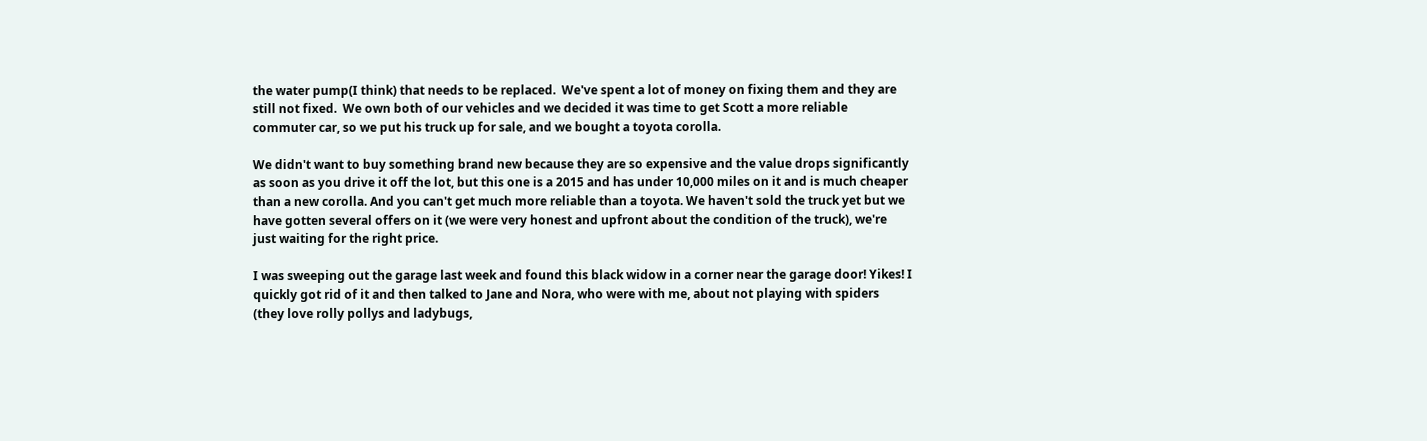the water pump(I think) that needs to be replaced.  We've spent a lot of money on fixing them and they are still not fixed.  We own both of our vehicles and we decided it was time to get Scott a more reliable commuter car, so we put his truck up for sale, and we bought a toyota corolla.

We didn't want to buy something brand new because they are so expensive and the value drops significantly as soon as you drive it off the lot, but this one is a 2015 and has under 10,000 miles on it and is much cheaper than a new corolla. And you can't get much more reliable than a toyota. We haven't sold the truck yet but we have gotten several offers on it (we were very honest and upfront about the condition of the truck), we're just waiting for the right price.

I was sweeping out the garage last week and found this black widow in a corner near the garage door! Yikes! I quickly got rid of it and then talked to Jane and Nora, who were with me, about not playing with spiders (they love rolly pollys and ladybugs,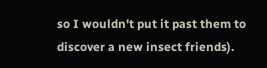so I wouldn't put it past them to discover a new insect friends).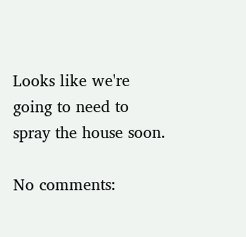Looks like we're going to need to spray the house soon.

No comments: